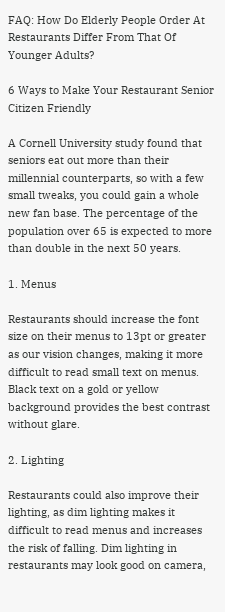FAQ: How Do Elderly People Order At Restaurants Differ From That Of Younger Adults?

6 Ways to Make Your Restaurant Senior Citizen Friendly

A Cornell University study found that seniors eat out more than their millennial counterparts, so with a few small tweaks, you could gain a whole new fan base. The percentage of the population over 65 is expected to more than double in the next 50 years.

1. Menus

Restaurants should increase the font size on their menus to 13pt or greater as our vision changes, making it more difficult to read small text on menus. Black text on a gold or yellow background provides the best contrast without glare.

2. Lighting

Restaurants could also improve their lighting, as dim lighting makes it difficult to read menus and increases the risk of falling. Dim lighting in restaurants may look good on camera,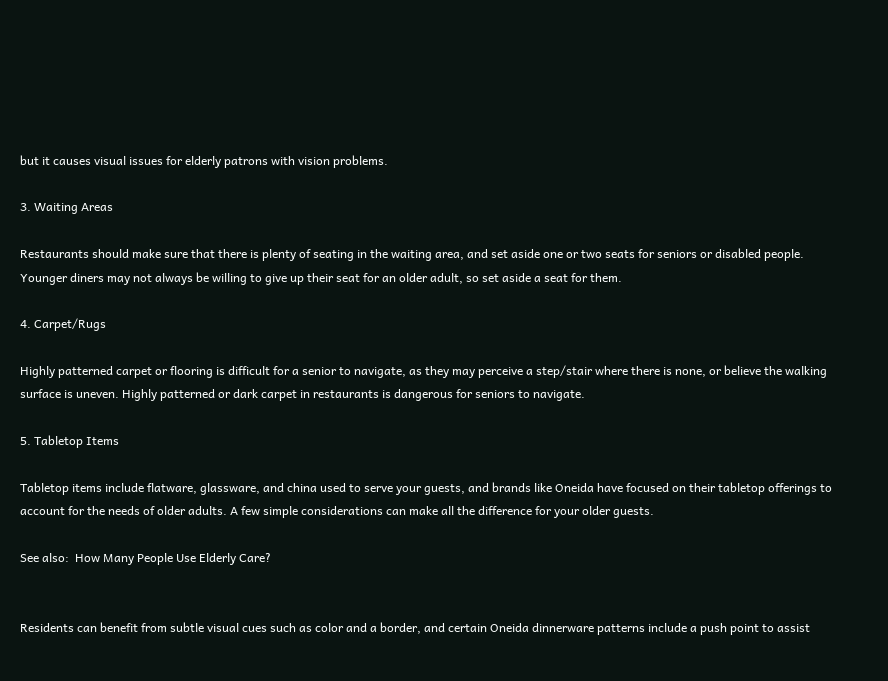but it causes visual issues for elderly patrons with vision problems.

3. Waiting Areas

Restaurants should make sure that there is plenty of seating in the waiting area, and set aside one or two seats for seniors or disabled people. Younger diners may not always be willing to give up their seat for an older adult, so set aside a seat for them.

4. Carpet/Rugs

Highly patterned carpet or flooring is difficult for a senior to navigate, as they may perceive a step/stair where there is none, or believe the walking surface is uneven. Highly patterned or dark carpet in restaurants is dangerous for seniors to navigate.

5. Tabletop Items

Tabletop items include flatware, glassware, and china used to serve your guests, and brands like Oneida have focused on their tabletop offerings to account for the needs of older adults. A few simple considerations can make all the difference for your older guests.

See also:  How Many People Use Elderly Care?


Residents can benefit from subtle visual cues such as color and a border, and certain Oneida dinnerware patterns include a push point to assist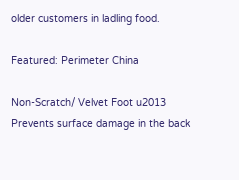older customers in ladling food.

Featured: Perimeter China

Non-Scratch/ Velvet Foot u2013 Prevents surface damage in the back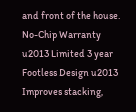and front of the house. No-Chip Warranty u2013 Limited 3 year Footless Design u2013 Improves stacking,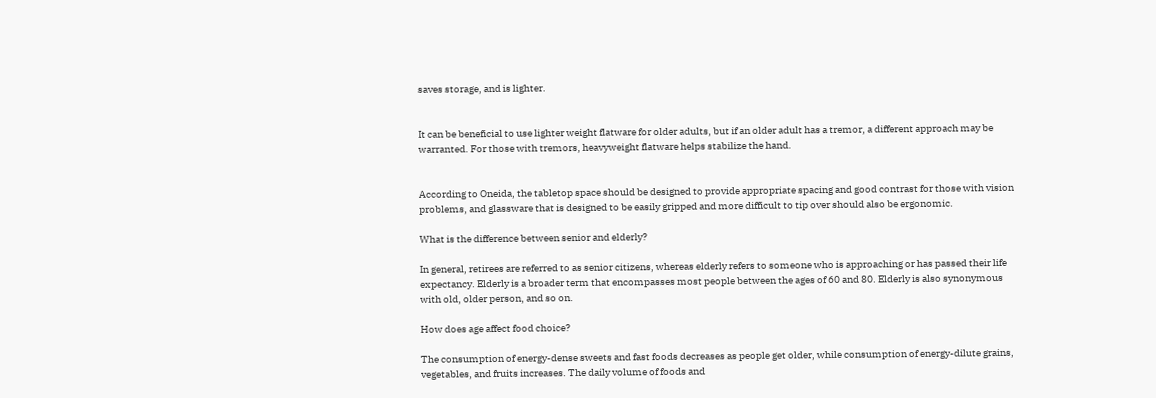saves storage, and is lighter.


It can be beneficial to use lighter weight flatware for older adults, but if an older adult has a tremor, a different approach may be warranted. For those with tremors, heavyweight flatware helps stabilize the hand.


According to Oneida, the tabletop space should be designed to provide appropriate spacing and good contrast for those with vision problems, and glassware that is designed to be easily gripped and more difficult to tip over should also be ergonomic.

What is the difference between senior and elderly?

In general, retirees are referred to as senior citizens, whereas elderly refers to someone who is approaching or has passed their life expectancy. Elderly is a broader term that encompasses most people between the ages of 60 and 80. Elderly is also synonymous with old, older person, and so on.

How does age affect food choice?

The consumption of energy-dense sweets and fast foods decreases as people get older, while consumption of energy-dilute grains, vegetables, and fruits increases. The daily volume of foods and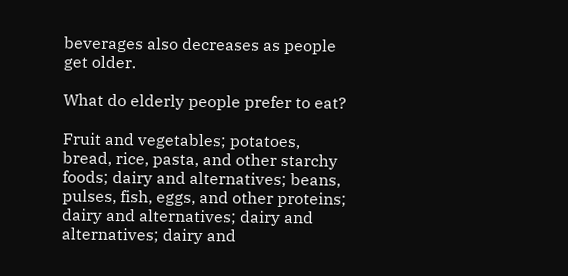beverages also decreases as people get older.

What do elderly people prefer to eat?

Fruit and vegetables; potatoes, bread, rice, pasta, and other starchy foods; dairy and alternatives; beans, pulses, fish, eggs, and other proteins; dairy and alternatives; dairy and alternatives; dairy and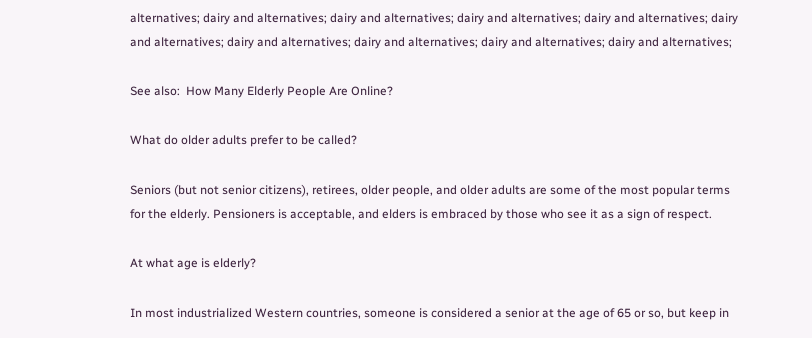alternatives; dairy and alternatives; dairy and alternatives; dairy and alternatives; dairy and alternatives; dairy and alternatives; dairy and alternatives; dairy and alternatives; dairy and alternatives; dairy and alternatives;

See also:  How Many Elderly People Are Online?

What do older adults prefer to be called?

Seniors (but not senior citizens), retirees, older people, and older adults are some of the most popular terms for the elderly. Pensioners is acceptable, and elders is embraced by those who see it as a sign of respect.

At what age is elderly?

In most industrialized Western countries, someone is considered a senior at the age of 65 or so, but keep in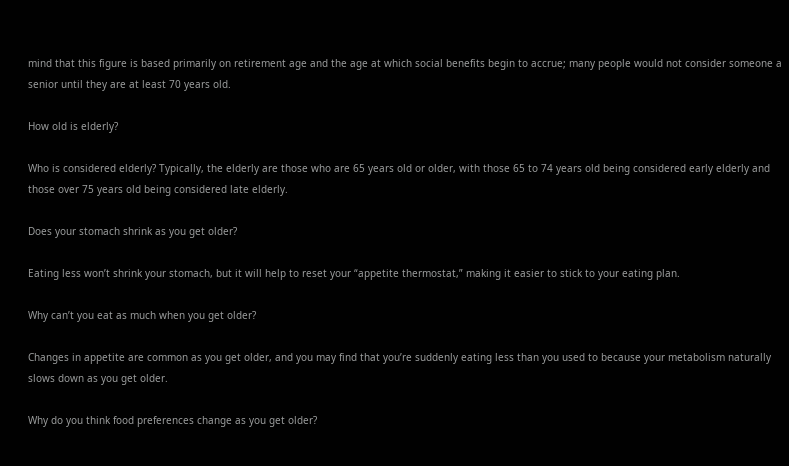mind that this figure is based primarily on retirement age and the age at which social benefits begin to accrue; many people would not consider someone a senior until they are at least 70 years old.

How old is elderly?

Who is considered elderly? Typically, the elderly are those who are 65 years old or older, with those 65 to 74 years old being considered early elderly and those over 75 years old being considered late elderly.

Does your stomach shrink as you get older?

Eating less won’t shrink your stomach, but it will help to reset your “appetite thermostat,” making it easier to stick to your eating plan.

Why can’t you eat as much when you get older?

Changes in appetite are common as you get older, and you may find that you’re suddenly eating less than you used to because your metabolism naturally slows down as you get older.

Why do you think food preferences change as you get older?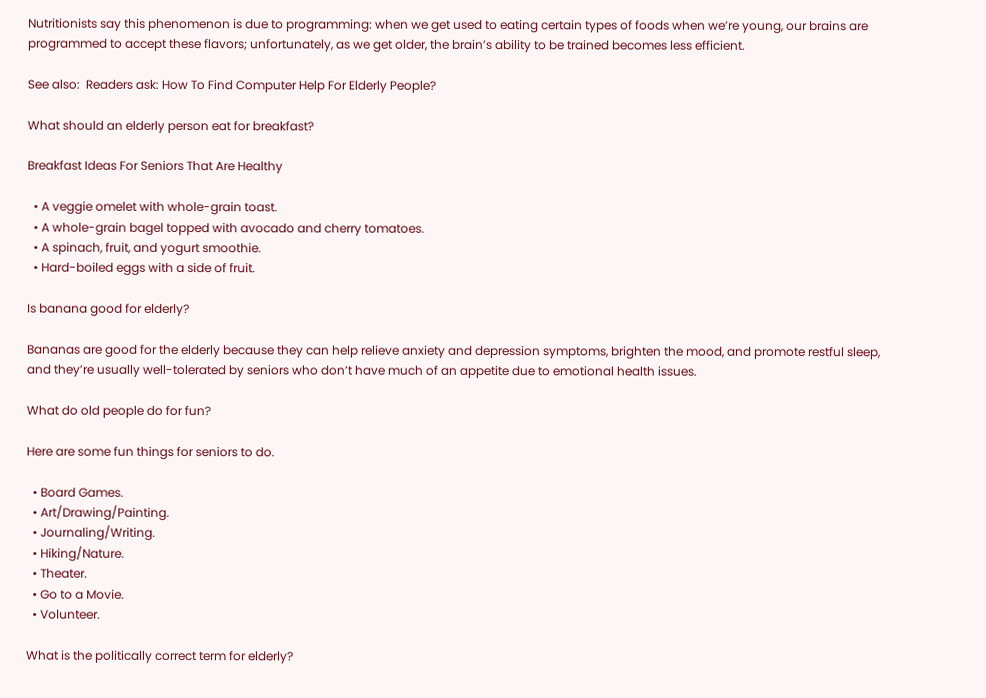Nutritionists say this phenomenon is due to programming: when we get used to eating certain types of foods when we’re young, our brains are programmed to accept these flavors; unfortunately, as we get older, the brain’s ability to be trained becomes less efficient.

See also:  Readers ask: How To Find Computer Help For Elderly People?

What should an elderly person eat for breakfast?

Breakfast Ideas For Seniors That Are Healthy

  • A veggie omelet with whole-grain toast.
  • A whole-grain bagel topped with avocado and cherry tomatoes.
  • A spinach, fruit, and yogurt smoothie.
  • Hard-boiled eggs with a side of fruit.

Is banana good for elderly?

Bananas are good for the elderly because they can help relieve anxiety and depression symptoms, brighten the mood, and promote restful sleep, and they’re usually well-tolerated by seniors who don’t have much of an appetite due to emotional health issues.

What do old people do for fun?

Here are some fun things for seniors to do.

  • Board Games.
  • Art/Drawing/Painting.
  • Journaling/Writing.
  • Hiking/Nature.
  • Theater.
  • Go to a Movie.
  • Volunteer.

What is the politically correct term for elderly?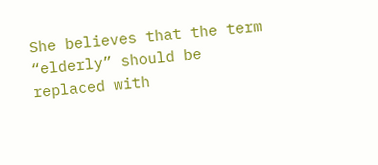She believes that the term “elderly” should be replaced with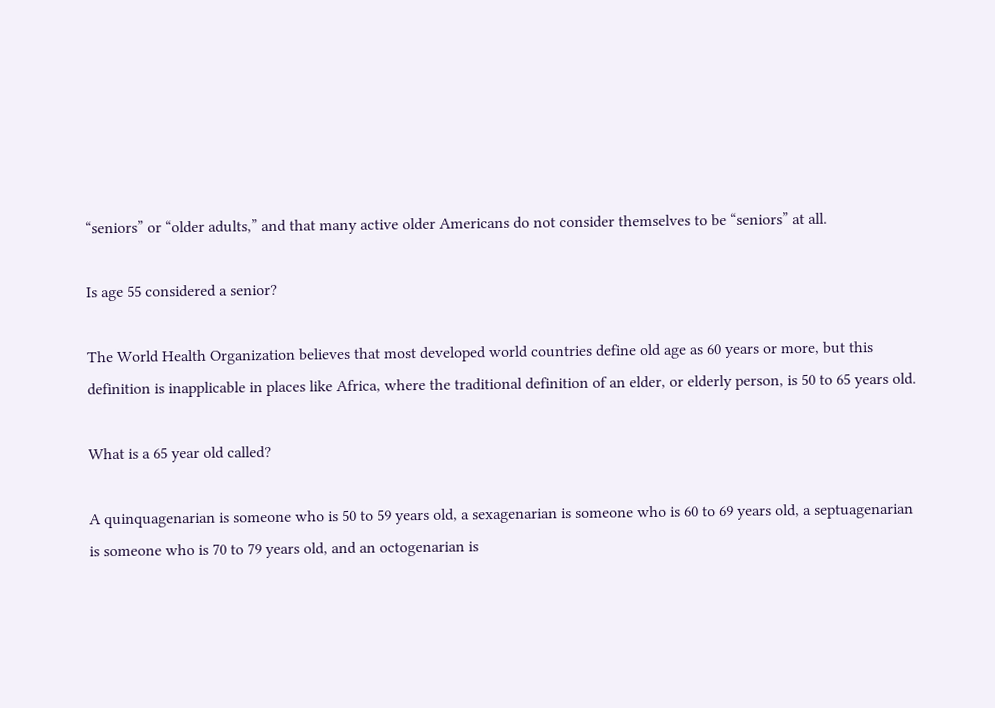“seniors” or “older adults,” and that many active older Americans do not consider themselves to be “seniors” at all.

Is age 55 considered a senior?

The World Health Organization believes that most developed world countries define old age as 60 years or more, but this definition is inapplicable in places like Africa, where the traditional definition of an elder, or elderly person, is 50 to 65 years old.

What is a 65 year old called?

A quinquagenarian is someone who is 50 to 59 years old, a sexagenarian is someone who is 60 to 69 years old, a septuagenarian is someone who is 70 to 79 years old, and an octogenarian is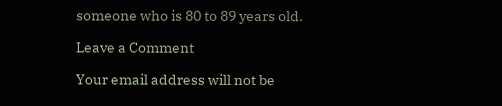someone who is 80 to 89 years old.

Leave a Comment

Your email address will not be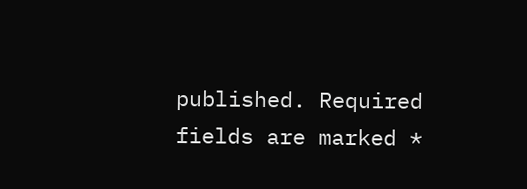published. Required fields are marked *